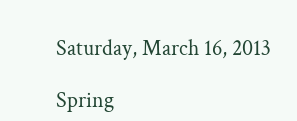Saturday, March 16, 2013

Spring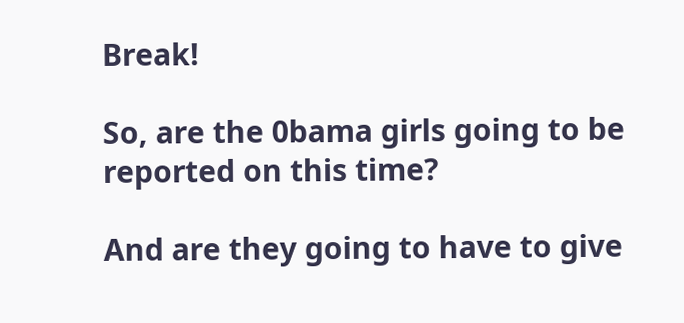Break!

So, are the 0bama girls going to be reported on this time?

And are they going to have to give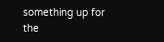something up for the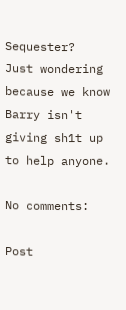Sequester?
Just wondering because we know Barry isn't giving sh1t up to help anyone.

No comments:

Post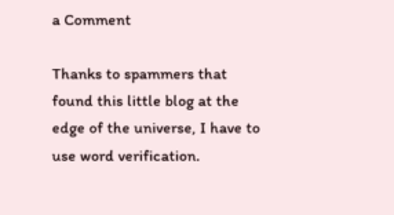a Comment

Thanks to spammers that found this little blog at the edge of the universe, I have to use word verification.